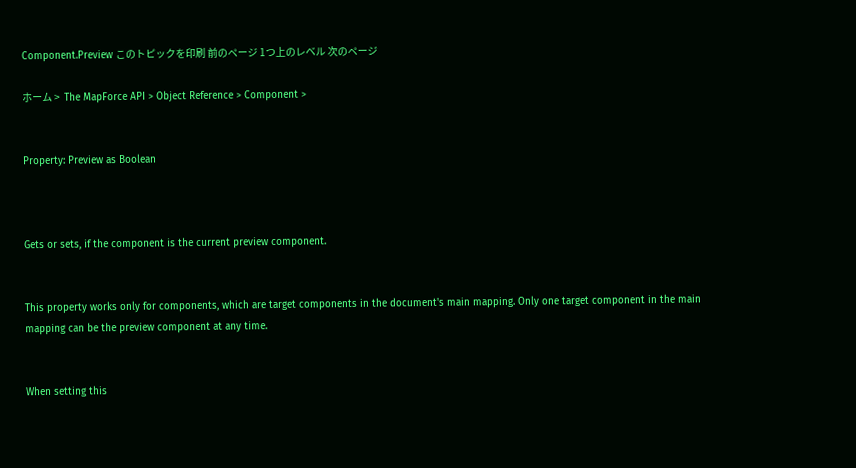Component.Preview このトピックを印刷 前のページ 1つ上のレベル 次のページ

ホーム >  The MapForce API > Object Reference > Component >


Property: Preview as Boolean



Gets or sets, if the component is the current preview component.


This property works only for components, which are target components in the document's main mapping. Only one target component in the main mapping can be the preview component at any time.


When setting this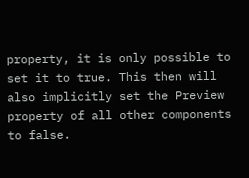property, it is only possible to set it to true. This then will also implicitly set the Preview property of all other components to false.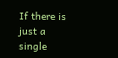If there is just a single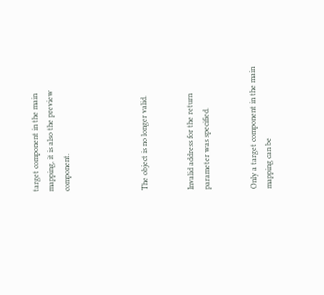target component in the main mapping, it is also the preview component.




The object is no longer valid.


Invalid address for the return parameter was specified.


Only a target component in the main mapping can be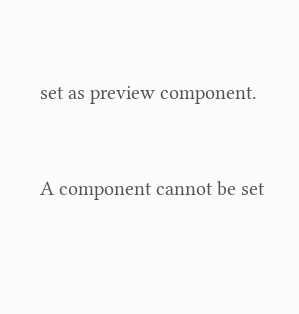set as preview component.


A component cannot be set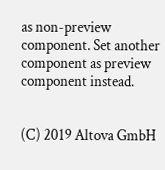as non-preview component. Set another component as preview component instead.


(C) 2019 Altova GmbH